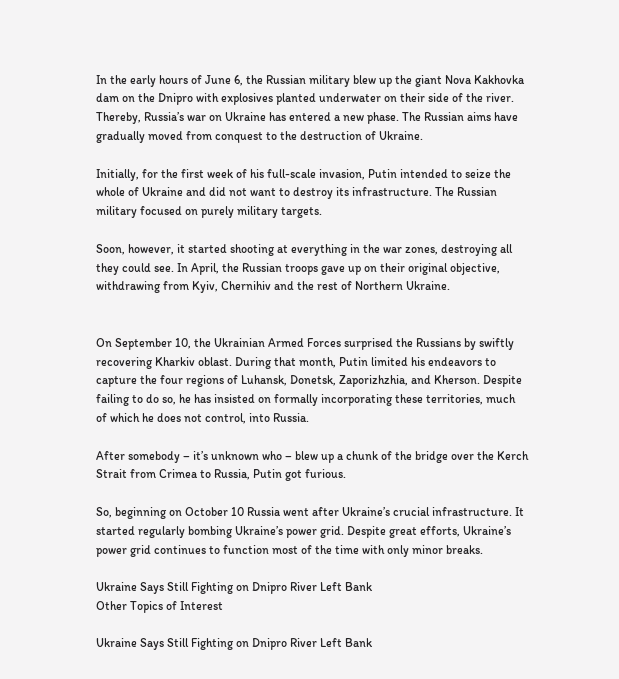In the early hours of June 6, the Russian military blew up the giant Nova Kakhovka dam on the Dnipro with explosives planted underwater on their side of the river. Thereby, Russia’s war on Ukraine has entered a new phase. The Russian aims have gradually moved from conquest to the destruction of Ukraine.

Initially, for the first week of his full-scale invasion, Putin intended to seize the whole of Ukraine and did not want to destroy its infrastructure. The Russian military focused on purely military targets.

Soon, however, it started shooting at everything in the war zones, destroying all they could see. In April, the Russian troops gave up on their original objective, withdrawing from Kyiv, Chernihiv and the rest of Northern Ukraine.


On September 10, the Ukrainian Armed Forces surprised the Russians by swiftly recovering Kharkiv oblast. During that month, Putin limited his endeavors to capture the four regions of Luhansk, Donetsk, Zaporizhzhia, and Kherson. Despite failing to do so, he has insisted on formally incorporating these territories, much of which he does not control, into Russia.

After somebody – it’s unknown who – blew up a chunk of the bridge over the Kerch Strait from Crimea to Russia, Putin got furious.

So, beginning on October 10 Russia went after Ukraine’s crucial infrastructure. It started regularly bombing Ukraine’s power grid. Despite great efforts, Ukraine’s power grid continues to function most of the time with only minor breaks.

Ukraine Says Still Fighting on Dnipro River Left Bank
Other Topics of Interest

Ukraine Says Still Fighting on Dnipro River Left Bank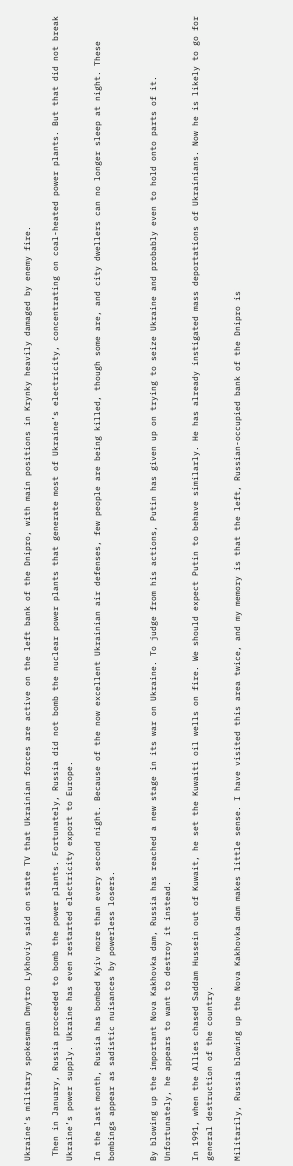Ukraine's military spokesman Dmytro Lykhoviy said on state TV that Ukrainian forces are active on the left bank of the Dnipro, with main positions in Krynky heavily damaged by enemy fire.

 Then in January, Russia proceeded to bomb the power plants. Fortunately, Russia did not bomb the nuclear power plants that generate most of Ukraine’s electricity, concentrating on coal-heated power plants. But that did not break Ukraine’s power supply. Ukraine has even restarted electricity export to Europe.

In the last month, Russia has bombed Kyiv more than every second night. Because of the now excellent Ukrainian air defenses, few people are being killed, though some are, and city dwellers can no longer sleep at night. These bombings appear as sadistic nuisances by powerless losers.


By blowing up the important Nova Kakhovka dam, Russia has reached a new stage in its war on Ukraine. To judge from his actions, Putin has given up on trying to seize Ukraine and probably even to hold onto parts of it. Unfortunately, he appears to want to destroy it instead.

In 1991, when the Allies chased Saddam Hussein out of Kuwait, he set the Kuwaiti oil wells on fire. We should expect Putin to behave similarly. He has already instigated mass deportations of Ukrainians. Now he is likely to go for general destruction of the country.

Militarily, Russia blowing up the Nova Kakhovka dam makes little sense. I have visited this area twice, and my memory is that the left, Russian-occupied bank of the Dnipro is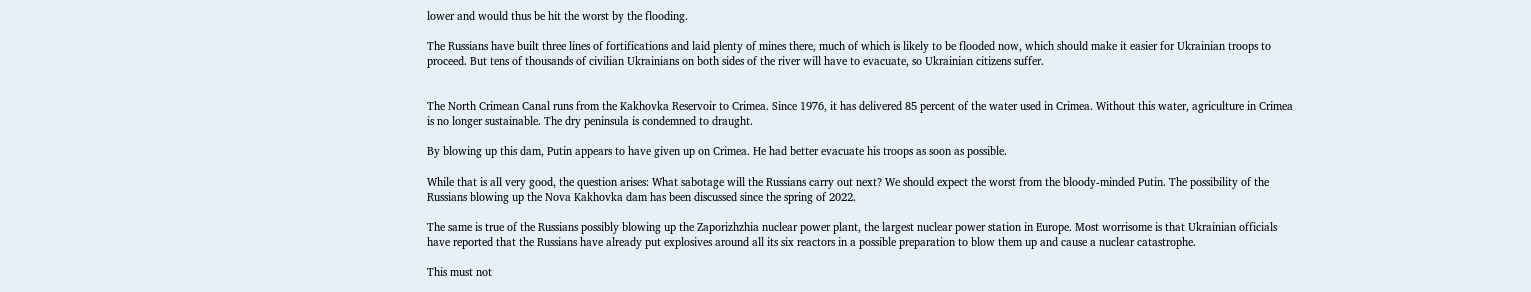lower and would thus be hit the worst by the flooding.

The Russians have built three lines of fortifications and laid plenty of mines there, much of which is likely to be flooded now, which should make it easier for Ukrainian troops to proceed. But tens of thousands of civilian Ukrainians on both sides of the river will have to evacuate, so Ukrainian citizens suffer.


The North Crimean Canal runs from the Kakhovka Reservoir to Crimea. Since 1976, it has delivered 85 percent of the water used in Crimea. Without this water, agriculture in Crimea is no longer sustainable. The dry peninsula is condemned to draught.

By blowing up this dam, Putin appears to have given up on Crimea. He had better evacuate his troops as soon as possible.

While that is all very good, the question arises: What sabotage will the Russians carry out next? We should expect the worst from the bloody-minded Putin. The possibility of the Russians blowing up the Nova Kakhovka dam has been discussed since the spring of 2022.

The same is true of the Russians possibly blowing up the Zaporizhzhia nuclear power plant, the largest nuclear power station in Europe. Most worrisome is that Ukrainian officials have reported that the Russians have already put explosives around all its six reactors in a possible preparation to blow them up and cause a nuclear catastrophe.

This must not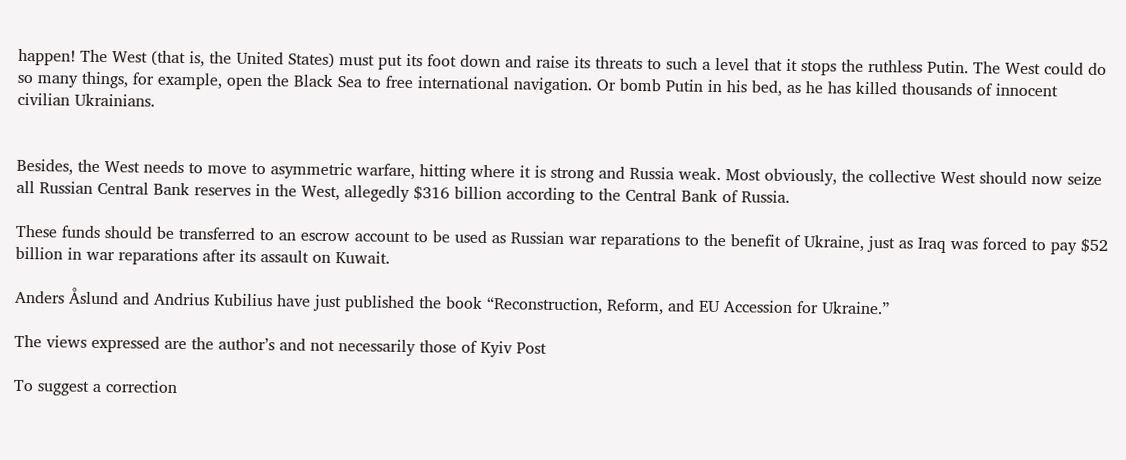happen! The West (that is, the United States) must put its foot down and raise its threats to such a level that it stops the ruthless Putin. The West could do so many things, for example, open the Black Sea to free international navigation. Or bomb Putin in his bed, as he has killed thousands of innocent civilian Ukrainians.


Besides, the West needs to move to asymmetric warfare, hitting where it is strong and Russia weak. Most obviously, the collective West should now seize all Russian Central Bank reserves in the West, allegedly $316 billion according to the Central Bank of Russia.

These funds should be transferred to an escrow account to be used as Russian war reparations to the benefit of Ukraine, just as Iraq was forced to pay $52 billion in war reparations after its assault on Kuwait.

Anders Åslund and Andrius Kubilius have just published the book “Reconstruction, Reform, and EU Accession for Ukraine.”

The views expressed are the author’s and not necessarily those of Kyiv Post

To suggest a correction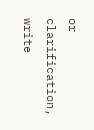or clarification, write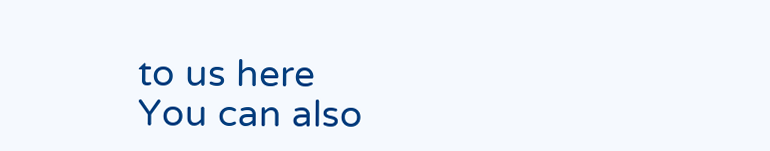to us here
You can also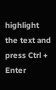highlight the text and press Ctrl + Enter